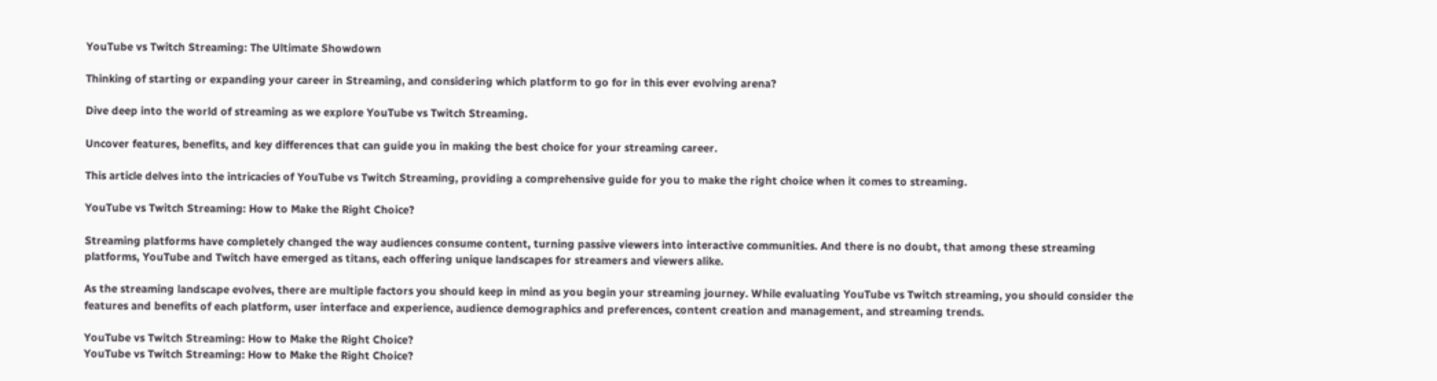YouTube vs Twitch Streaming: The Ultimate Showdown

Thinking of starting or expanding your career in Streaming, and considering which platform to go for in this ever evolving arena?

Dive deep into the world of streaming as we explore YouTube vs Twitch Streaming.

Uncover features, benefits, and key differences that can guide you in making the best choice for your streaming career.

This article delves into the intricacies of YouTube vs Twitch Streaming, providing a comprehensive guide for you to make the right choice when it comes to streaming.

YouTube vs Twitch Streaming: How to Make the Right Choice?

Streaming platforms have completely changed the way audiences consume content, turning passive viewers into interactive communities. And there is no doubt, that among these streaming platforms, YouTube and Twitch have emerged as titans, each offering unique landscapes for streamers and viewers alike.

As the streaming landscape evolves, there are multiple factors you should keep in mind as you begin your streaming journey. While evaluating YouTube vs Twitch streaming, you should consider the features and benefits of each platform, user interface and experience, audience demographics and preferences, content creation and management, and streaming trends.

YouTube vs Twitch Streaming: How to Make the Right Choice?
YouTube vs Twitch Streaming: How to Make the Right Choice?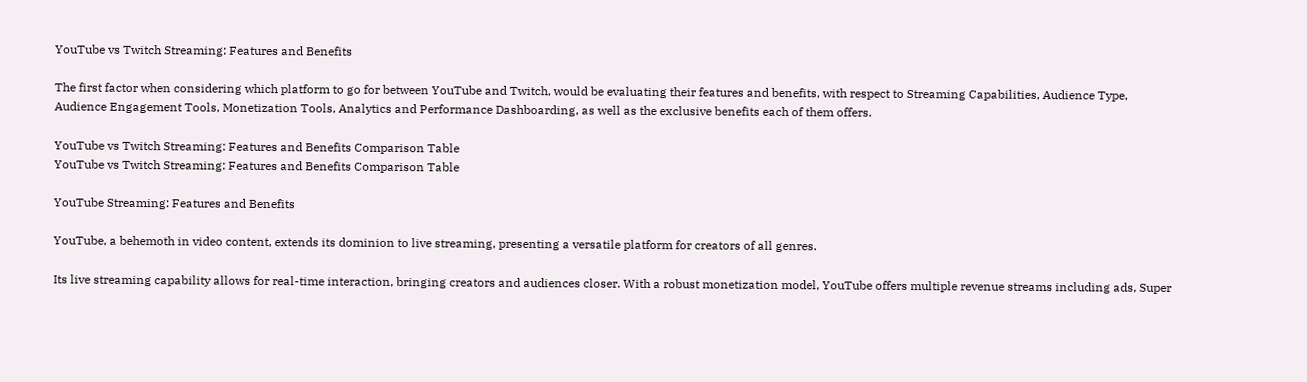YouTube vs Twitch Streaming: Features and Benefits

The first factor when considering which platform to go for between YouTube and Twitch, would be evaluating their features and benefits, with respect to Streaming Capabilities, Audience Type, Audience Engagement Tools, Monetization Tools, Analytics and Performance Dashboarding, as well as the exclusive benefits each of them offers.

YouTube vs Twitch Streaming: Features and Benefits Comparison Table
YouTube vs Twitch Streaming: Features and Benefits Comparison Table

YouTube Streaming: Features and Benefits

YouTube, a behemoth in video content, extends its dominion to live streaming, presenting a versatile platform for creators of all genres.

Its live streaming capability allows for real-time interaction, bringing creators and audiences closer. With a robust monetization model, YouTube offers multiple revenue streams including ads, Super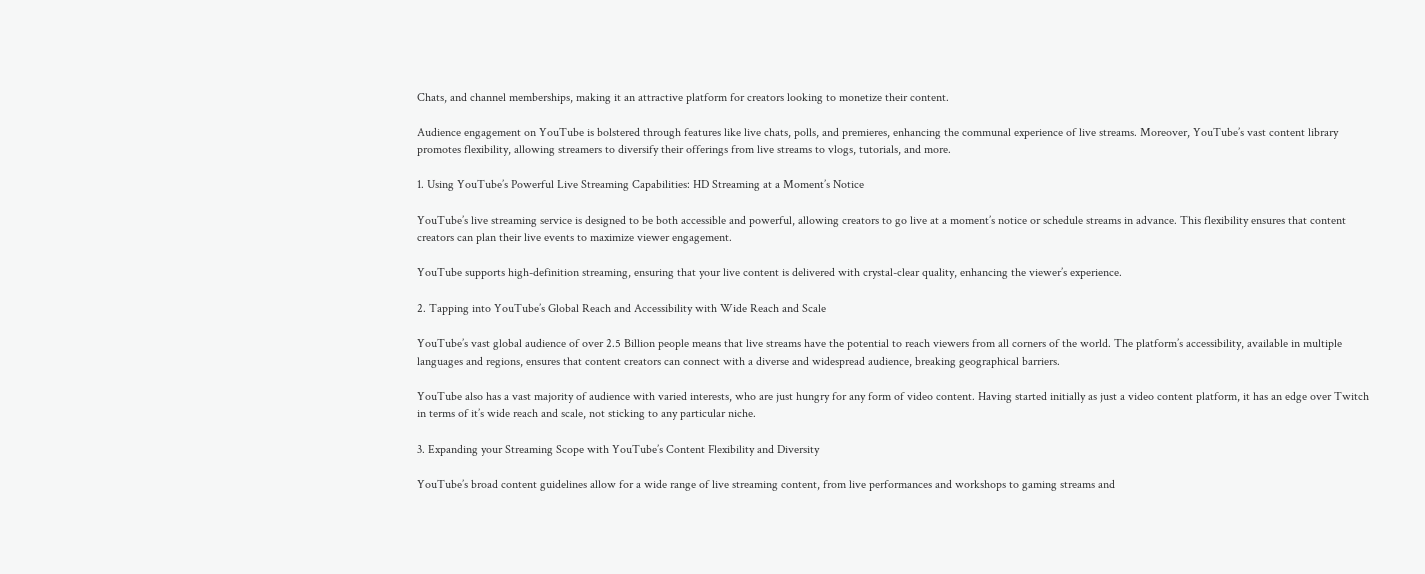Chats, and channel memberships, making it an attractive platform for creators looking to monetize their content.

Audience engagement on YouTube is bolstered through features like live chats, polls, and premieres, enhancing the communal experience of live streams. Moreover, YouTube’s vast content library promotes flexibility, allowing streamers to diversify their offerings from live streams to vlogs, tutorials, and more.

1. Using YouTube’s Powerful Live Streaming Capabilities: HD Streaming at a Moment’s Notice

YouTube’s live streaming service is designed to be both accessible and powerful, allowing creators to go live at a moment’s notice or schedule streams in advance. This flexibility ensures that content creators can plan their live events to maximize viewer engagement.

YouTube supports high-definition streaming, ensuring that your live content is delivered with crystal-clear quality, enhancing the viewer’s experience.

2. Tapping into YouTube’s Global Reach and Accessibility with Wide Reach and Scale

YouTube’s vast global audience of over 2.5 Billion people means that live streams have the potential to reach viewers from all corners of the world. The platform’s accessibility, available in multiple languages and regions, ensures that content creators can connect with a diverse and widespread audience, breaking geographical barriers.

YouTube also has a vast majority of audience with varied interests, who are just hungry for any form of video content. Having started initially as just a video content platform, it has an edge over Twitch in terms of it’s wide reach and scale, not sticking to any particular niche.

3. Expanding your Streaming Scope with YouTube’s Content Flexibility and Diversity

YouTube’s broad content guidelines allow for a wide range of live streaming content, from live performances and workshops to gaming streams and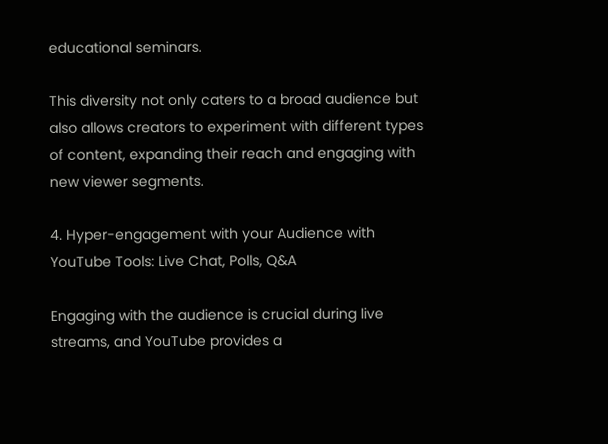educational seminars.

This diversity not only caters to a broad audience but also allows creators to experiment with different types of content, expanding their reach and engaging with new viewer segments.

4. Hyper-engagement with your Audience with YouTube Tools: Live Chat, Polls, Q&A

Engaging with the audience is crucial during live streams, and YouTube provides a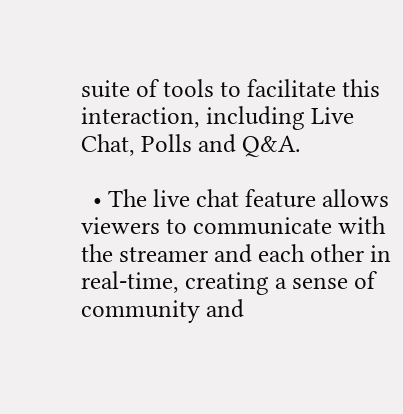suite of tools to facilitate this interaction, including Live Chat, Polls and Q&A.

  • The live chat feature allows viewers to communicate with the streamer and each other in real-time, creating a sense of community and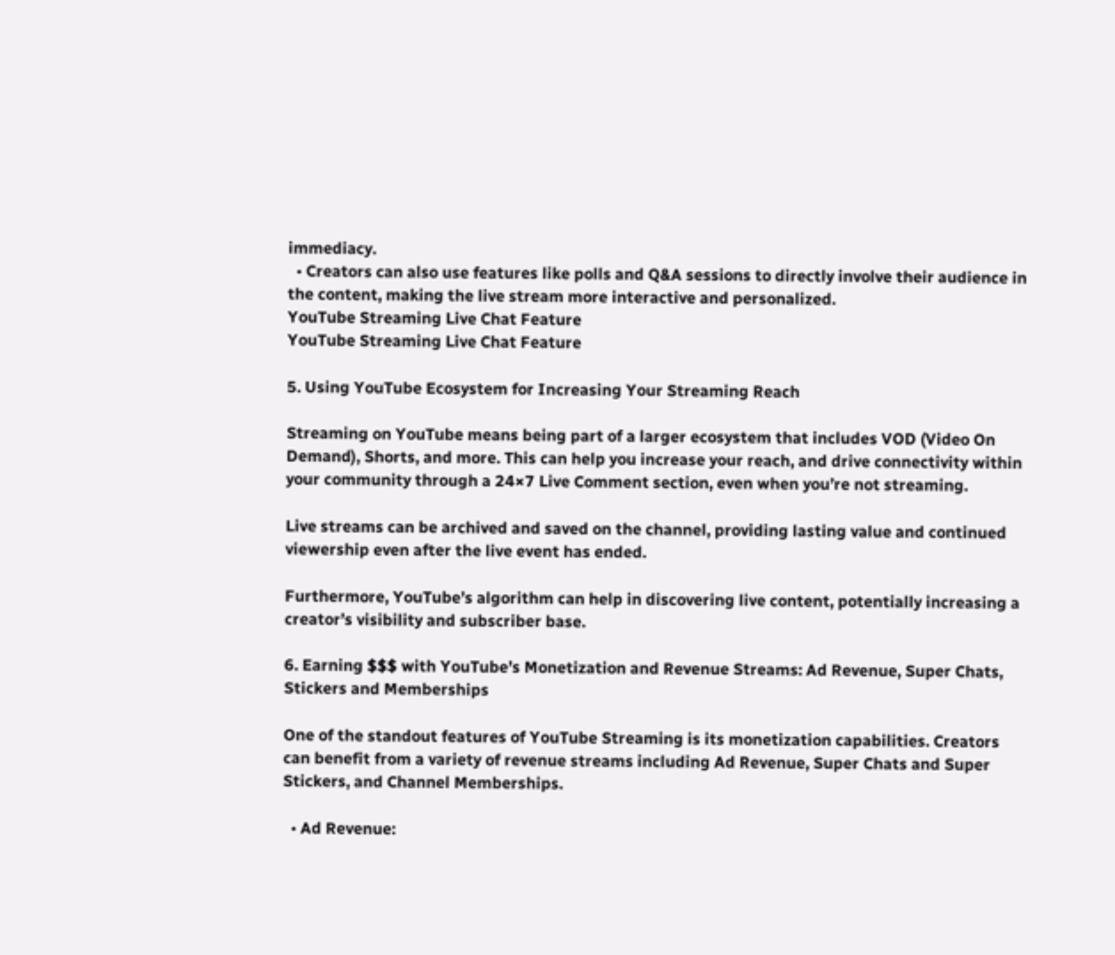immediacy.
  • Creators can also use features like polls and Q&A sessions to directly involve their audience in the content, making the live stream more interactive and personalized.
YouTube Streaming Live Chat Feature
YouTube Streaming Live Chat Feature

5. Using YouTube Ecosystem for Increasing Your Streaming Reach

Streaming on YouTube means being part of a larger ecosystem that includes VOD (Video On Demand), Shorts, and more. This can help you increase your reach, and drive connectivity within your community through a 24×7 Live Comment section, even when you’re not streaming.

Live streams can be archived and saved on the channel, providing lasting value and continued viewership even after the live event has ended.

Furthermore, YouTube’s algorithm can help in discovering live content, potentially increasing a creator’s visibility and subscriber base.

6. Earning $$$ with YouTube’s Monetization and Revenue Streams: Ad Revenue, Super Chats, Stickers and Memberships

One of the standout features of YouTube Streaming is its monetization capabilities. Creators can benefit from a variety of revenue streams including Ad Revenue, Super Chats and Super Stickers, and Channel Memberships.

  • Ad Revenue: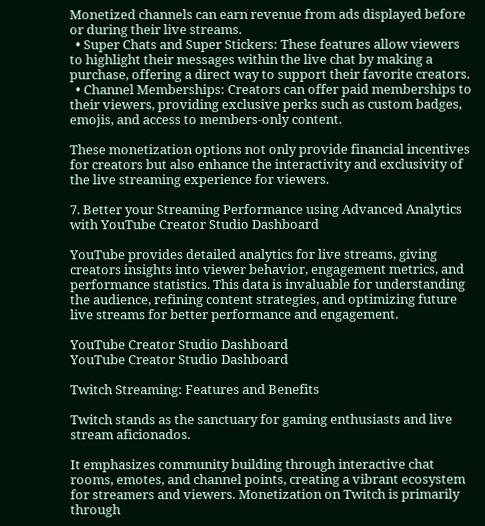Monetized channels can earn revenue from ads displayed before or during their live streams.
  • Super Chats and Super Stickers: These features allow viewers to highlight their messages within the live chat by making a purchase, offering a direct way to support their favorite creators.
  • Channel Memberships: Creators can offer paid memberships to their viewers, providing exclusive perks such as custom badges, emojis, and access to members-only content.

These monetization options not only provide financial incentives for creators but also enhance the interactivity and exclusivity of the live streaming experience for viewers.

7. Better your Streaming Performance using Advanced Analytics with YouTube Creator Studio Dashboard

YouTube provides detailed analytics for live streams, giving creators insights into viewer behavior, engagement metrics, and performance statistics. This data is invaluable for understanding the audience, refining content strategies, and optimizing future live streams for better performance and engagement.

YouTube Creator Studio Dashboard
YouTube Creator Studio Dashboard

Twitch Streaming: Features and Benefits

Twitch stands as the sanctuary for gaming enthusiasts and live stream aficionados.

It emphasizes community building through interactive chat rooms, emotes, and channel points, creating a vibrant ecosystem for streamers and viewers. Monetization on Twitch is primarily through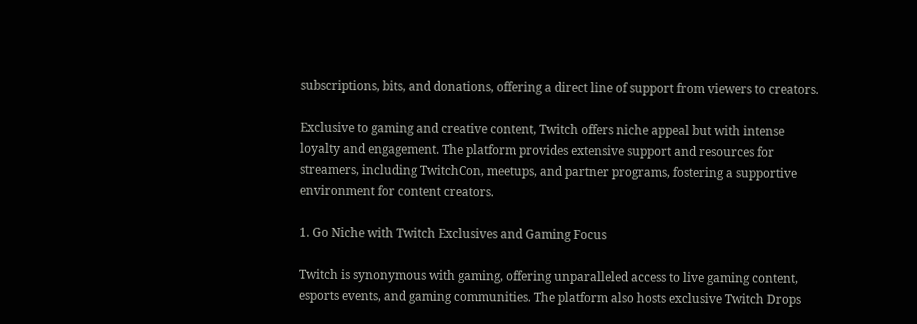subscriptions, bits, and donations, offering a direct line of support from viewers to creators.

Exclusive to gaming and creative content, Twitch offers niche appeal but with intense loyalty and engagement. The platform provides extensive support and resources for streamers, including TwitchCon, meetups, and partner programs, fostering a supportive environment for content creators.

1. Go Niche with Twitch Exclusives and Gaming Focus

Twitch is synonymous with gaming, offering unparalleled access to live gaming content, esports events, and gaming communities. The platform also hosts exclusive Twitch Drops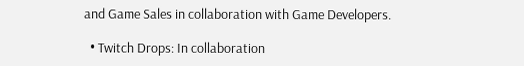and Game Sales in collaboration with Game Developers.

  • Twitch Drops: In collaboration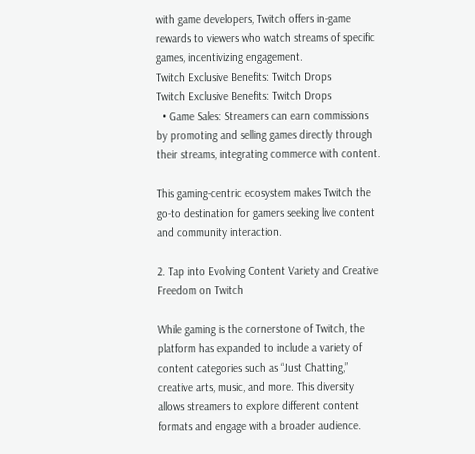with game developers, Twitch offers in-game rewards to viewers who watch streams of specific games, incentivizing engagement.
Twitch Exclusive Benefits: Twitch Drops
Twitch Exclusive Benefits: Twitch Drops
  • Game Sales: Streamers can earn commissions by promoting and selling games directly through their streams, integrating commerce with content.

This gaming-centric ecosystem makes Twitch the go-to destination for gamers seeking live content and community interaction.

2. Tap into Evolving Content Variety and Creative Freedom on Twitch

While gaming is the cornerstone of Twitch, the platform has expanded to include a variety of content categories such as “Just Chatting,” creative arts, music, and more. This diversity allows streamers to explore different content formats and engage with a broader audience.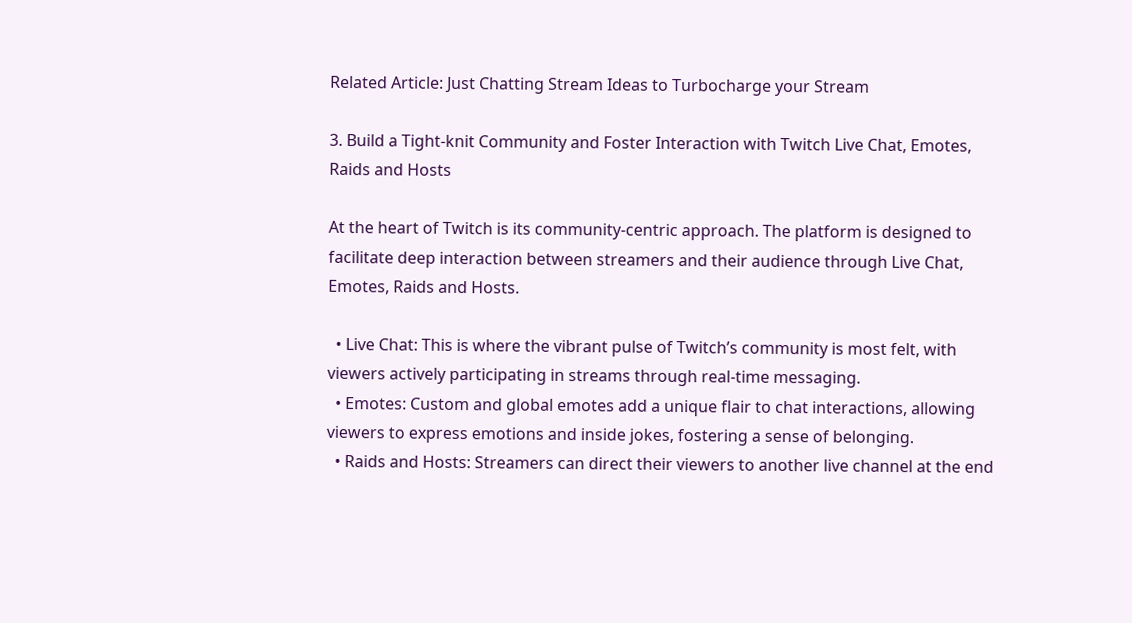Related Article: Just Chatting Stream Ideas to Turbocharge your Stream

3. Build a Tight-knit Community and Foster Interaction with Twitch Live Chat, Emotes, Raids and Hosts

At the heart of Twitch is its community-centric approach. The platform is designed to facilitate deep interaction between streamers and their audience through Live Chat, Emotes, Raids and Hosts.

  • Live Chat: This is where the vibrant pulse of Twitch’s community is most felt, with viewers actively participating in streams through real-time messaging.
  • Emotes: Custom and global emotes add a unique flair to chat interactions, allowing viewers to express emotions and inside jokes, fostering a sense of belonging.
  • Raids and Hosts: Streamers can direct their viewers to another live channel at the end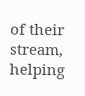of their stream, helping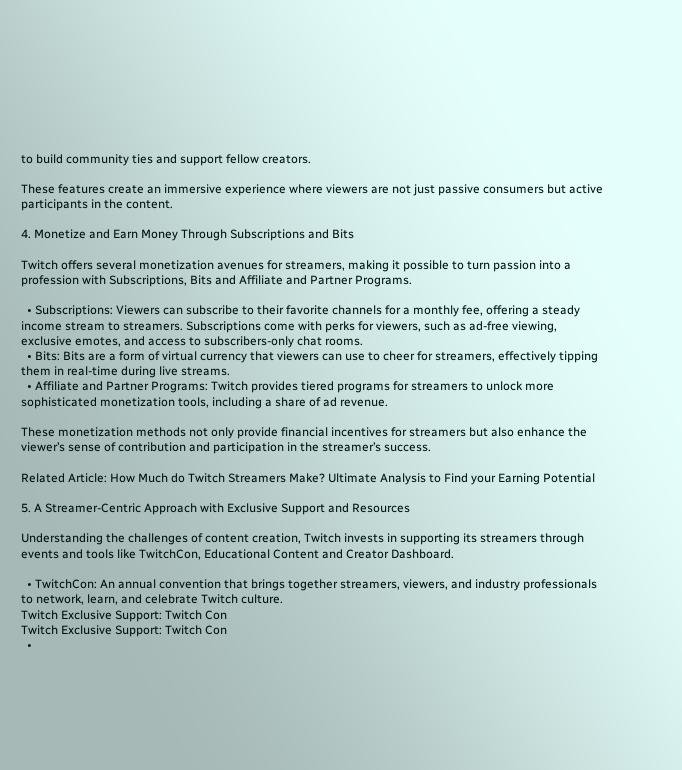to build community ties and support fellow creators.

These features create an immersive experience where viewers are not just passive consumers but active participants in the content.

4. Monetize and Earn Money Through Subscriptions and Bits

Twitch offers several monetization avenues for streamers, making it possible to turn passion into a profession with Subscriptions, Bits and Affiliate and Partner Programs.

  • Subscriptions: Viewers can subscribe to their favorite channels for a monthly fee, offering a steady income stream to streamers. Subscriptions come with perks for viewers, such as ad-free viewing, exclusive emotes, and access to subscribers-only chat rooms.
  • Bits: Bits are a form of virtual currency that viewers can use to cheer for streamers, effectively tipping them in real-time during live streams.
  • Affiliate and Partner Programs: Twitch provides tiered programs for streamers to unlock more sophisticated monetization tools, including a share of ad revenue.

These monetization methods not only provide financial incentives for streamers but also enhance the viewer’s sense of contribution and participation in the streamer’s success.

Related Article: How Much do Twitch Streamers Make? Ultimate Analysis to Find your Earning Potential

5. A Streamer-Centric Approach with Exclusive Support and Resources

Understanding the challenges of content creation, Twitch invests in supporting its streamers through events and tools like TwitchCon, Educational Content and Creator Dashboard.

  • TwitchCon: An annual convention that brings together streamers, viewers, and industry professionals to network, learn, and celebrate Twitch culture.
Twitch Exclusive Support: Twitch Con
Twitch Exclusive Support: Twitch Con
  •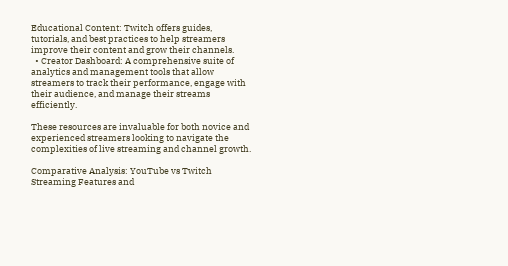Educational Content: Twitch offers guides, tutorials, and best practices to help streamers improve their content and grow their channels.
  • Creator Dashboard: A comprehensive suite of analytics and management tools that allow streamers to track their performance, engage with their audience, and manage their streams efficiently.

These resources are invaluable for both novice and experienced streamers looking to navigate the complexities of live streaming and channel growth.

Comparative Analysis: YouTube vs Twitch Streaming Features and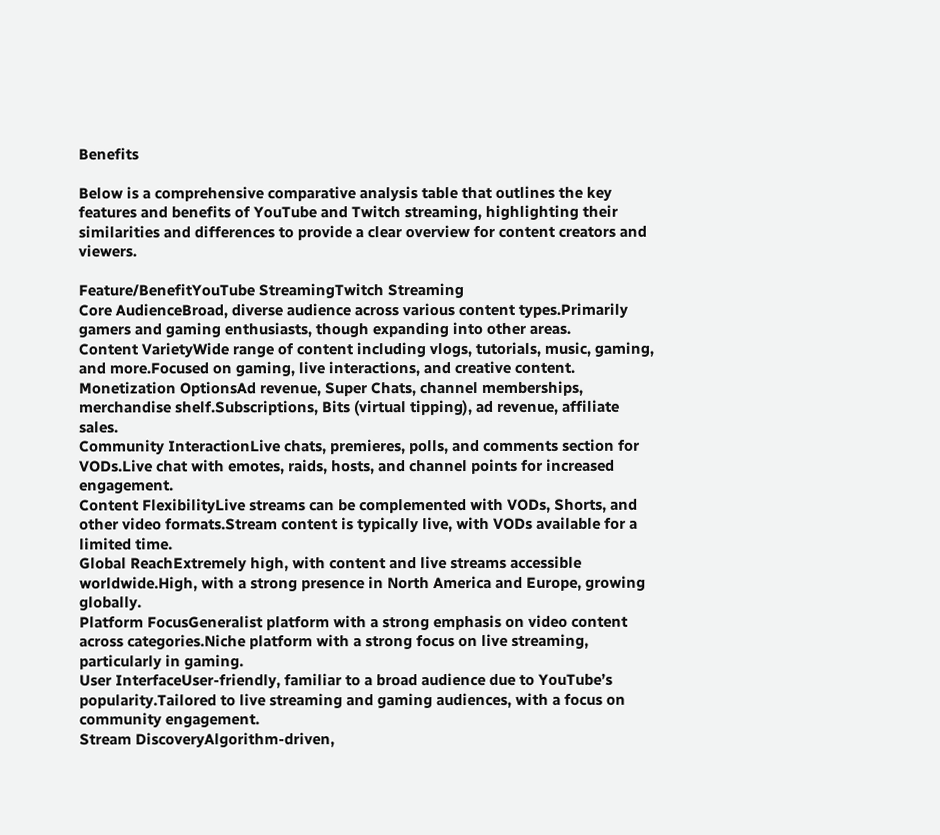Benefits

Below is a comprehensive comparative analysis table that outlines the key features and benefits of YouTube and Twitch streaming, highlighting their similarities and differences to provide a clear overview for content creators and viewers.

Feature/BenefitYouTube StreamingTwitch Streaming
Core AudienceBroad, diverse audience across various content types.Primarily gamers and gaming enthusiasts, though expanding into other areas.
Content VarietyWide range of content including vlogs, tutorials, music, gaming, and more.Focused on gaming, live interactions, and creative content.
Monetization OptionsAd revenue, Super Chats, channel memberships, merchandise shelf.Subscriptions, Bits (virtual tipping), ad revenue, affiliate sales.
Community InteractionLive chats, premieres, polls, and comments section for VODs.Live chat with emotes, raids, hosts, and channel points for increased engagement.
Content FlexibilityLive streams can be complemented with VODs, Shorts, and other video formats.Stream content is typically live, with VODs available for a limited time.
Global ReachExtremely high, with content and live streams accessible worldwide.High, with a strong presence in North America and Europe, growing globally.
Platform FocusGeneralist platform with a strong emphasis on video content across categories.Niche platform with a strong focus on live streaming, particularly in gaming.
User InterfaceUser-friendly, familiar to a broad audience due to YouTube’s popularity.Tailored to live streaming and gaming audiences, with a focus on community engagement.
Stream DiscoveryAlgorithm-driven,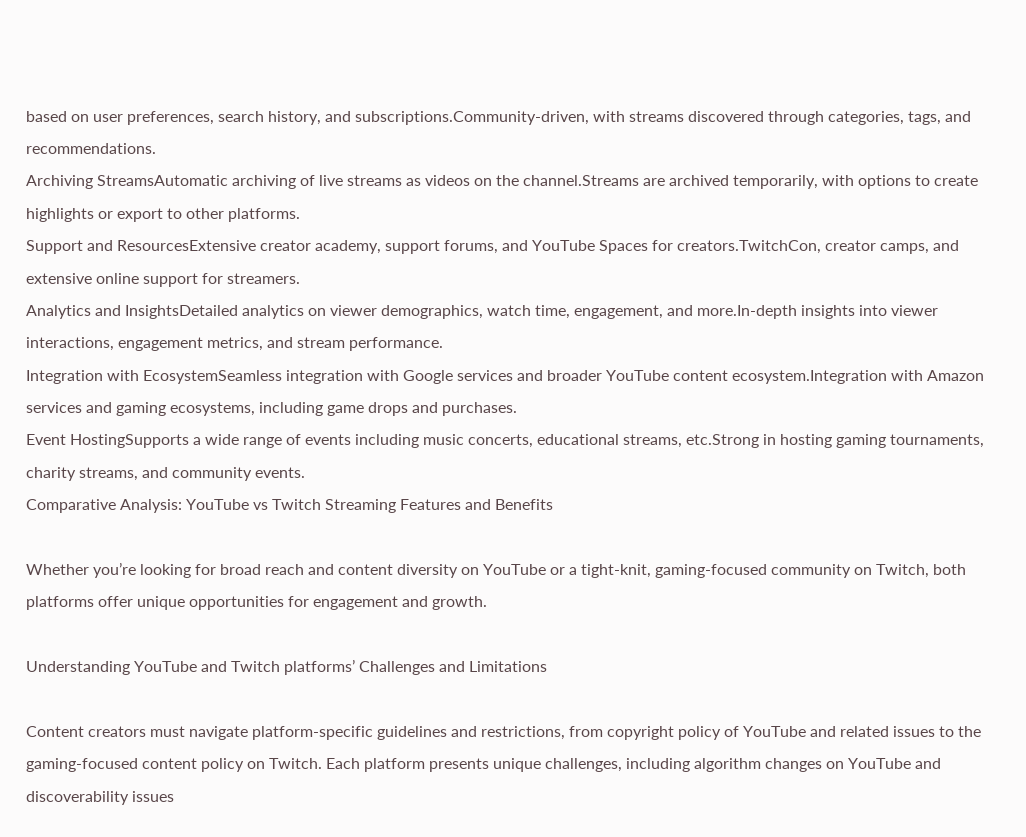based on user preferences, search history, and subscriptions.Community-driven, with streams discovered through categories, tags, and recommendations.
Archiving StreamsAutomatic archiving of live streams as videos on the channel.Streams are archived temporarily, with options to create highlights or export to other platforms.
Support and ResourcesExtensive creator academy, support forums, and YouTube Spaces for creators.TwitchCon, creator camps, and extensive online support for streamers.
Analytics and InsightsDetailed analytics on viewer demographics, watch time, engagement, and more.In-depth insights into viewer interactions, engagement metrics, and stream performance.
Integration with EcosystemSeamless integration with Google services and broader YouTube content ecosystem.Integration with Amazon services and gaming ecosystems, including game drops and purchases.
Event HostingSupports a wide range of events including music concerts, educational streams, etc.Strong in hosting gaming tournaments, charity streams, and community events.
Comparative Analysis: YouTube vs Twitch Streaming Features and Benefits

Whether you’re looking for broad reach and content diversity on YouTube or a tight-knit, gaming-focused community on Twitch, both platforms offer unique opportunities for engagement and growth.

Understanding YouTube and Twitch platforms’ Challenges and Limitations

Content creators must navigate platform-specific guidelines and restrictions, from copyright policy of YouTube and related issues to the gaming-focused content policy on Twitch. Each platform presents unique challenges, including algorithm changes on YouTube and discoverability issues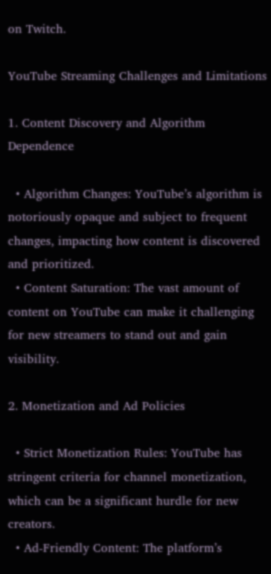on Twitch.

YouTube Streaming Challenges and Limitations

1. Content Discovery and Algorithm Dependence

  • Algorithm Changes: YouTube’s algorithm is notoriously opaque and subject to frequent changes, impacting how content is discovered and prioritized.
  • Content Saturation: The vast amount of content on YouTube can make it challenging for new streamers to stand out and gain visibility.

2. Monetization and Ad Policies

  • Strict Monetization Rules: YouTube has stringent criteria for channel monetization, which can be a significant hurdle for new creators.
  • Ad-Friendly Content: The platform’s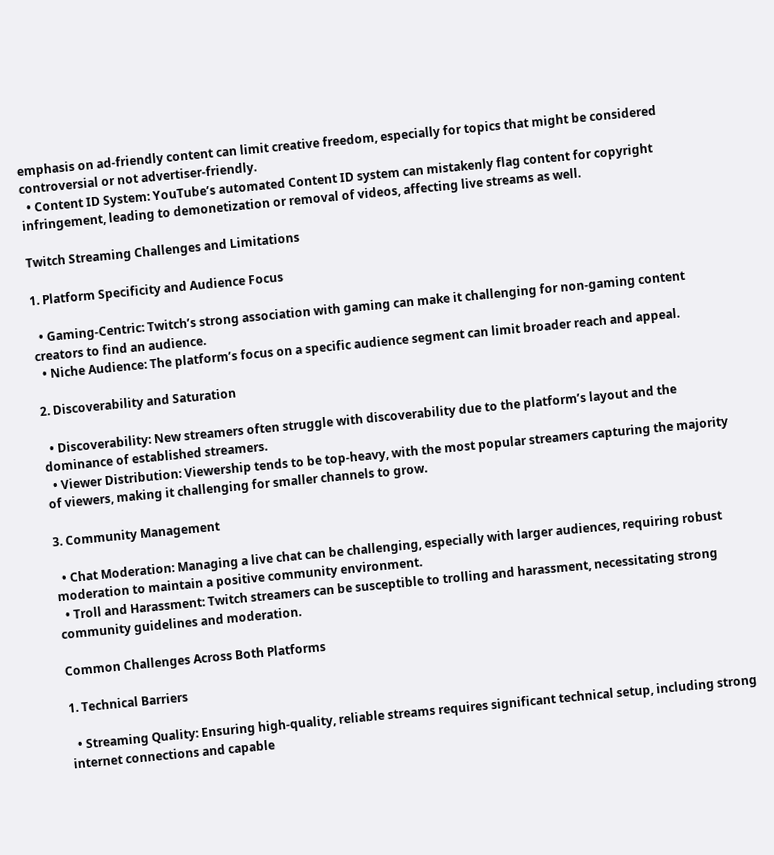emphasis on ad-friendly content can limit creative freedom, especially for topics that might be considered controversial or not advertiser-friendly.
  • Content ID System: YouTube’s automated Content ID system can mistakenly flag content for copyright infringement, leading to demonetization or removal of videos, affecting live streams as well.

Twitch Streaming Challenges and Limitations

1. Platform Specificity and Audience Focus

  • Gaming-Centric: Twitch’s strong association with gaming can make it challenging for non-gaming content creators to find an audience.
  • Niche Audience: The platform’s focus on a specific audience segment can limit broader reach and appeal.

2. Discoverability and Saturation

  • Discoverability: New streamers often struggle with discoverability due to the platform’s layout and the dominance of established streamers.
  • Viewer Distribution: Viewership tends to be top-heavy, with the most popular streamers capturing the majority of viewers, making it challenging for smaller channels to grow.

3. Community Management

  • Chat Moderation: Managing a live chat can be challenging, especially with larger audiences, requiring robust moderation to maintain a positive community environment.
  • Troll and Harassment: Twitch streamers can be susceptible to trolling and harassment, necessitating strong community guidelines and moderation.

Common Challenges Across Both Platforms

1. Technical Barriers

  • Streaming Quality: Ensuring high-quality, reliable streams requires significant technical setup, including strong internet connections and capable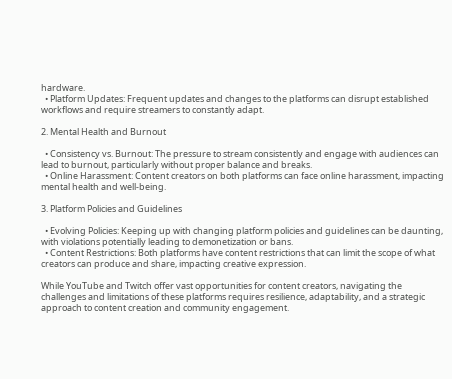hardware.
  • Platform Updates: Frequent updates and changes to the platforms can disrupt established workflows and require streamers to constantly adapt.

2. Mental Health and Burnout

  • Consistency vs. Burnout: The pressure to stream consistently and engage with audiences can lead to burnout, particularly without proper balance and breaks.
  • Online Harassment: Content creators on both platforms can face online harassment, impacting mental health and well-being.

3. Platform Policies and Guidelines

  • Evolving Policies: Keeping up with changing platform policies and guidelines can be daunting, with violations potentially leading to demonetization or bans.
  • Content Restrictions: Both platforms have content restrictions that can limit the scope of what creators can produce and share, impacting creative expression.

While YouTube and Twitch offer vast opportunities for content creators, navigating the challenges and limitations of these platforms requires resilience, adaptability, and a strategic approach to content creation and community engagement.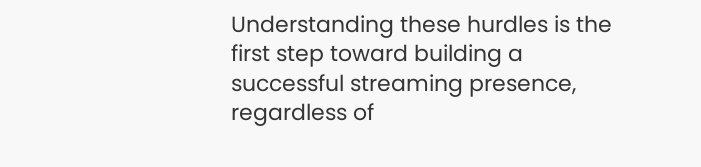Understanding these hurdles is the first step toward building a successful streaming presence, regardless of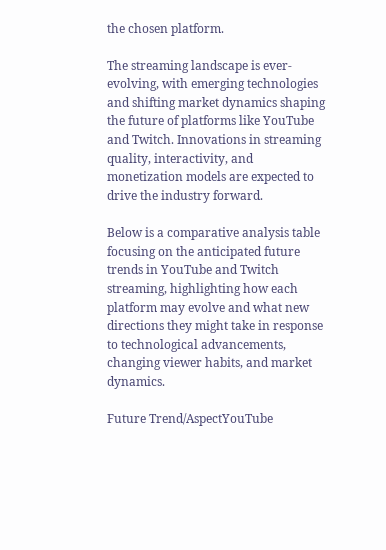the chosen platform.

The streaming landscape is ever-evolving, with emerging technologies and shifting market dynamics shaping the future of platforms like YouTube and Twitch. Innovations in streaming quality, interactivity, and monetization models are expected to drive the industry forward.

Below is a comparative analysis table focusing on the anticipated future trends in YouTube and Twitch streaming, highlighting how each platform may evolve and what new directions they might take in response to technological advancements, changing viewer habits, and market dynamics.

Future Trend/AspectYouTube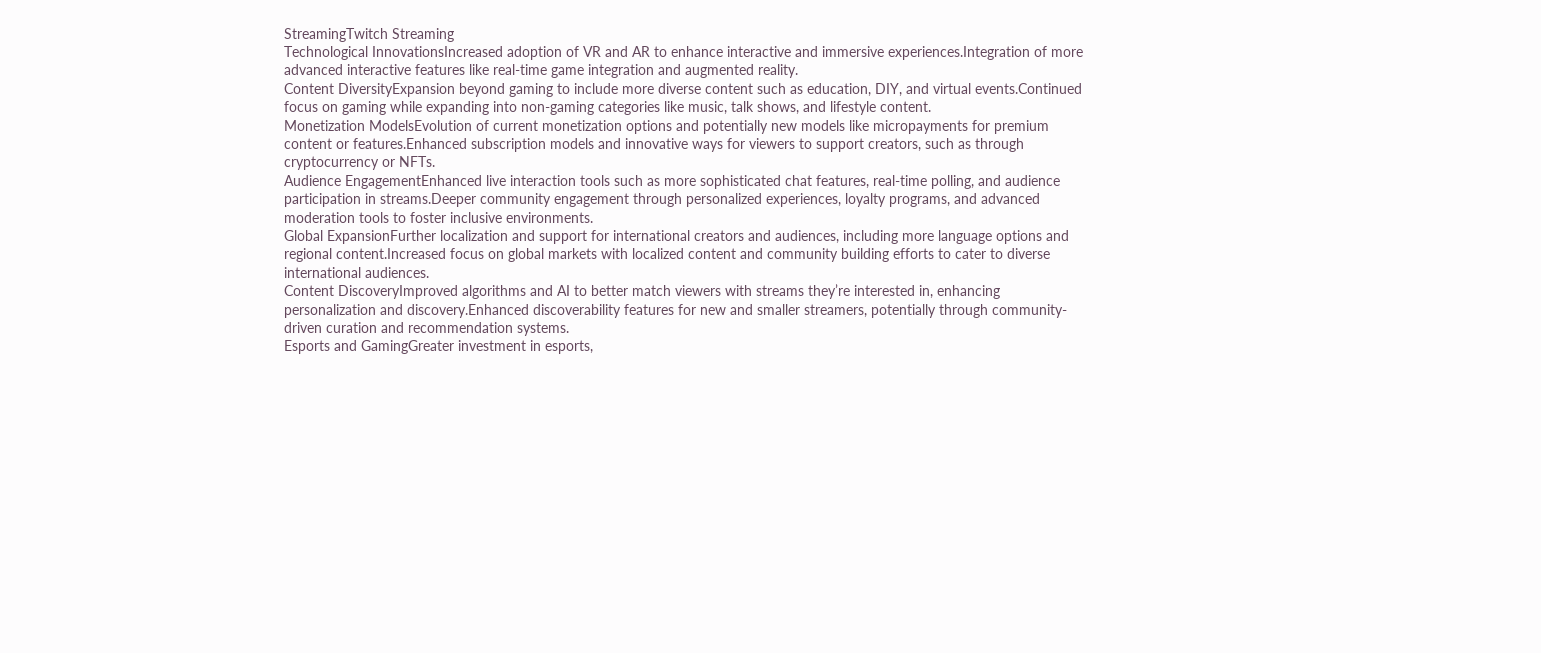StreamingTwitch Streaming
Technological InnovationsIncreased adoption of VR and AR to enhance interactive and immersive experiences.Integration of more advanced interactive features like real-time game integration and augmented reality.
Content DiversityExpansion beyond gaming to include more diverse content such as education, DIY, and virtual events.Continued focus on gaming while expanding into non-gaming categories like music, talk shows, and lifestyle content.
Monetization ModelsEvolution of current monetization options and potentially new models like micropayments for premium content or features.Enhanced subscription models and innovative ways for viewers to support creators, such as through cryptocurrency or NFTs.
Audience EngagementEnhanced live interaction tools such as more sophisticated chat features, real-time polling, and audience participation in streams.Deeper community engagement through personalized experiences, loyalty programs, and advanced moderation tools to foster inclusive environments.
Global ExpansionFurther localization and support for international creators and audiences, including more language options and regional content.Increased focus on global markets with localized content and community building efforts to cater to diverse international audiences.
Content DiscoveryImproved algorithms and AI to better match viewers with streams they’re interested in, enhancing personalization and discovery.Enhanced discoverability features for new and smaller streamers, potentially through community-driven curation and recommendation systems.
Esports and GamingGreater investment in esports,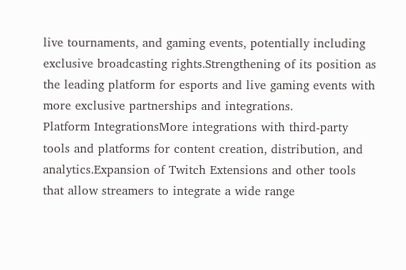live tournaments, and gaming events, potentially including exclusive broadcasting rights.Strengthening of its position as the leading platform for esports and live gaming events with more exclusive partnerships and integrations.
Platform IntegrationsMore integrations with third-party tools and platforms for content creation, distribution, and analytics.Expansion of Twitch Extensions and other tools that allow streamers to integrate a wide range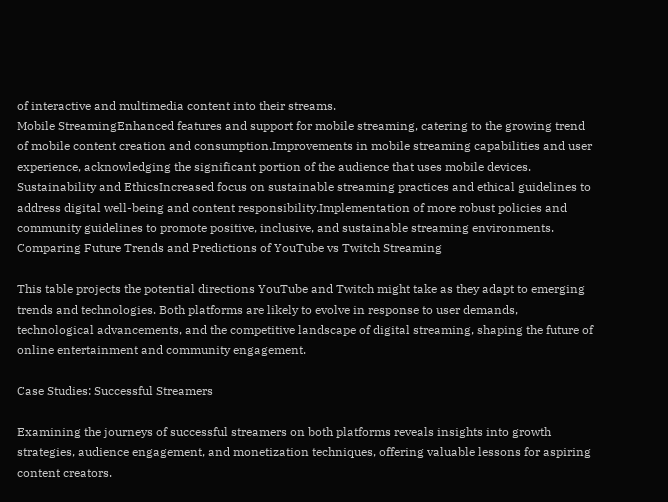of interactive and multimedia content into their streams.
Mobile StreamingEnhanced features and support for mobile streaming, catering to the growing trend of mobile content creation and consumption.Improvements in mobile streaming capabilities and user experience, acknowledging the significant portion of the audience that uses mobile devices.
Sustainability and EthicsIncreased focus on sustainable streaming practices and ethical guidelines to address digital well-being and content responsibility.Implementation of more robust policies and community guidelines to promote positive, inclusive, and sustainable streaming environments.
Comparing Future Trends and Predictions of YouTube vs Twitch Streaming

This table projects the potential directions YouTube and Twitch might take as they adapt to emerging trends and technologies. Both platforms are likely to evolve in response to user demands, technological advancements, and the competitive landscape of digital streaming, shaping the future of online entertainment and community engagement.

Case Studies: Successful Streamers

Examining the journeys of successful streamers on both platforms reveals insights into growth strategies, audience engagement, and monetization techniques, offering valuable lessons for aspiring content creators.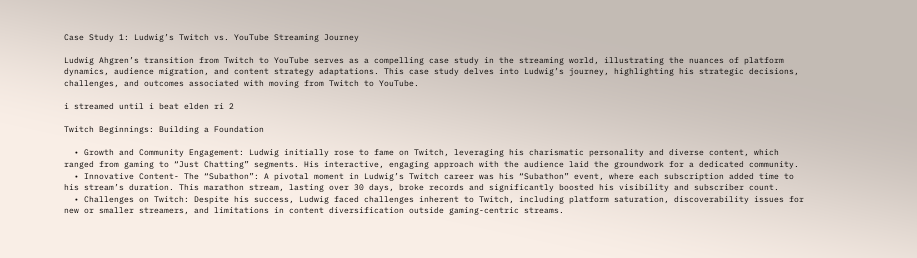Case Study 1: Ludwig’s Twitch vs. YouTube Streaming Journey

Ludwig Ahgren’s transition from Twitch to YouTube serves as a compelling case study in the streaming world, illustrating the nuances of platform dynamics, audience migration, and content strategy adaptations. This case study delves into Ludwig’s journey, highlighting his strategic decisions, challenges, and outcomes associated with moving from Twitch to YouTube.

i streamed until i beat elden ri 2

Twitch Beginnings: Building a Foundation

  • Growth and Community Engagement: Ludwig initially rose to fame on Twitch, leveraging his charismatic personality and diverse content, which ranged from gaming to “Just Chatting” segments. His interactive, engaging approach with the audience laid the groundwork for a dedicated community.
  • Innovative Content- The “Subathon”: A pivotal moment in Ludwig’s Twitch career was his “Subathon” event, where each subscription added time to his stream’s duration. This marathon stream, lasting over 30 days, broke records and significantly boosted his visibility and subscriber count.
  • Challenges on Twitch: Despite his success, Ludwig faced challenges inherent to Twitch, including platform saturation, discoverability issues for new or smaller streamers, and limitations in content diversification outside gaming-centric streams.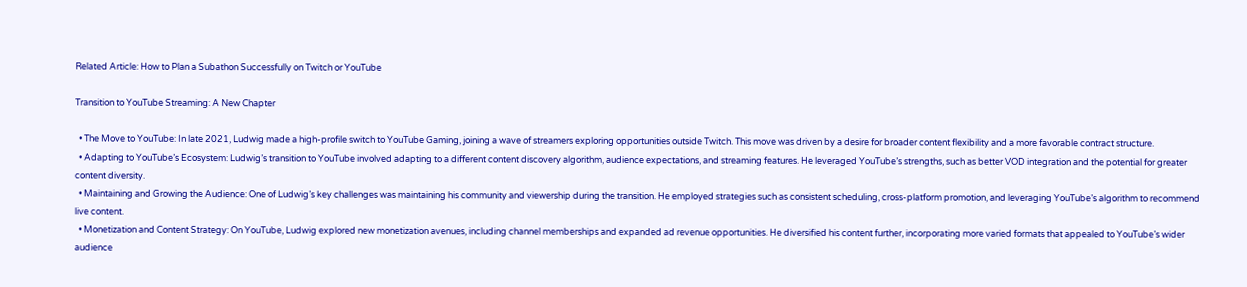Related Article: How to Plan a Subathon Successfully on Twitch or YouTube

Transition to YouTube Streaming: A New Chapter

  • The Move to YouTube: In late 2021, Ludwig made a high-profile switch to YouTube Gaming, joining a wave of streamers exploring opportunities outside Twitch. This move was driven by a desire for broader content flexibility and a more favorable contract structure.
  • Adapting to YouTube’s Ecosystem: Ludwig’s transition to YouTube involved adapting to a different content discovery algorithm, audience expectations, and streaming features. He leveraged YouTube’s strengths, such as better VOD integration and the potential for greater content diversity.
  • Maintaining and Growing the Audience: One of Ludwig’s key challenges was maintaining his community and viewership during the transition. He employed strategies such as consistent scheduling, cross-platform promotion, and leveraging YouTube’s algorithm to recommend live content.
  • Monetization and Content Strategy: On YouTube, Ludwig explored new monetization avenues, including channel memberships and expanded ad revenue opportunities. He diversified his content further, incorporating more varied formats that appealed to YouTube’s wider audience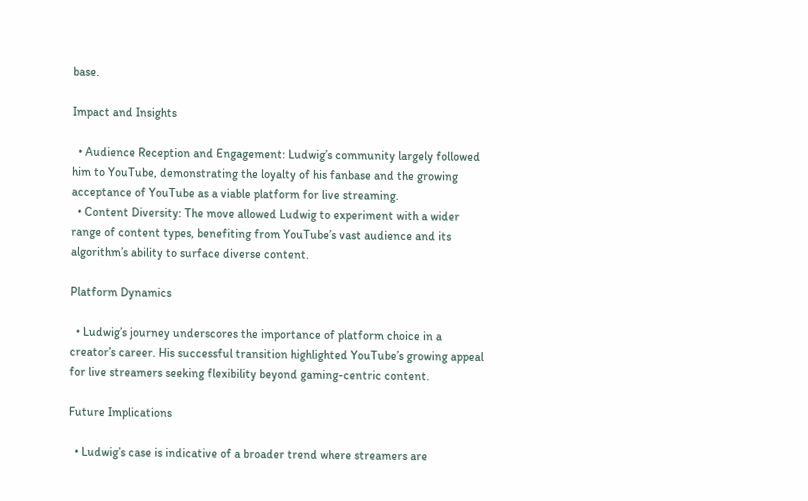base.

Impact and Insights

  • Audience Reception and Engagement: Ludwig’s community largely followed him to YouTube, demonstrating the loyalty of his fanbase and the growing acceptance of YouTube as a viable platform for live streaming.
  • Content Diversity: The move allowed Ludwig to experiment with a wider range of content types, benefiting from YouTube’s vast audience and its algorithm’s ability to surface diverse content.

Platform Dynamics

  • Ludwig’s journey underscores the importance of platform choice in a creator’s career. His successful transition highlighted YouTube’s growing appeal for live streamers seeking flexibility beyond gaming-centric content.

Future Implications

  • Ludwig’s case is indicative of a broader trend where streamers are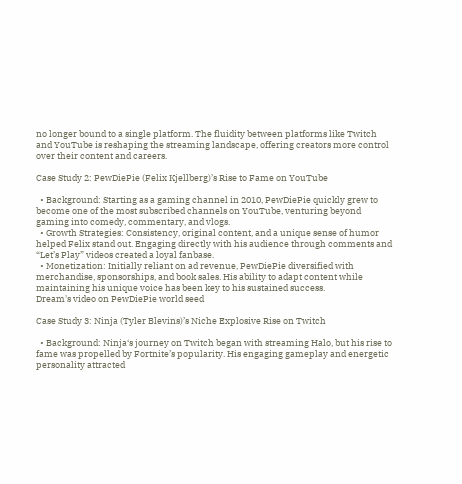no longer bound to a single platform. The fluidity between platforms like Twitch and YouTube is reshaping the streaming landscape, offering creators more control over their content and careers.

Case Study 2: PewDiePie (Felix Kjellberg)’s Rise to Fame on YouTube

  • Background: Starting as a gaming channel in 2010, PewDiePie quickly grew to become one of the most subscribed channels on YouTube, venturing beyond gaming into comedy, commentary, and vlogs.
  • Growth Strategies: Consistency, original content, and a unique sense of humor helped Felix stand out. Engaging directly with his audience through comments and “Let’s Play” videos created a loyal fanbase.
  • Monetization: Initially reliant on ad revenue, PewDiePie diversified with merchandise, sponsorships, and book sales. His ability to adapt content while maintaining his unique voice has been key to his sustained success.
Dream's video on PewDiePie world seed

Case Study 3: Ninja (Tyler Blevins)’s Niche Explosive Rise on Twitch

  • Background: Ninja‘s journey on Twitch began with streaming Halo, but his rise to fame was propelled by Fortnite’s popularity. His engaging gameplay and energetic personality attracted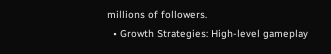millions of followers.
  • Growth Strategies: High-level gameplay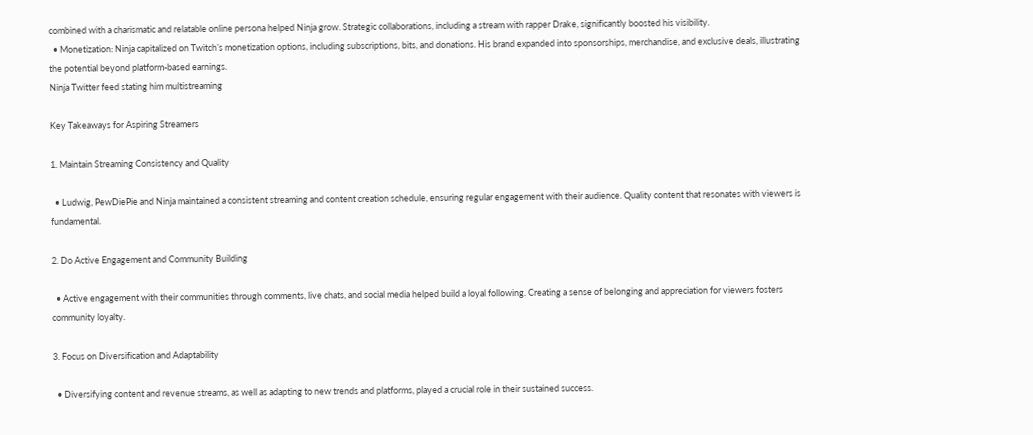combined with a charismatic and relatable online persona helped Ninja grow. Strategic collaborations, including a stream with rapper Drake, significantly boosted his visibility.
  • Monetization: Ninja capitalized on Twitch’s monetization options, including subscriptions, bits, and donations. His brand expanded into sponsorships, merchandise, and exclusive deals, illustrating the potential beyond platform-based earnings.
Ninja Twitter feed stating him multistreaming

Key Takeaways for Aspiring Streamers

1. Maintain Streaming Consistency and Quality

  • Ludwig, PewDiePie and Ninja maintained a consistent streaming and content creation schedule, ensuring regular engagement with their audience. Quality content that resonates with viewers is fundamental.

2. Do Active Engagement and Community Building

  • Active engagement with their communities through comments, live chats, and social media helped build a loyal following. Creating a sense of belonging and appreciation for viewers fosters community loyalty.

3. Focus on Diversification and Adaptability

  • Diversifying content and revenue streams, as well as adapting to new trends and platforms, played a crucial role in their sustained success.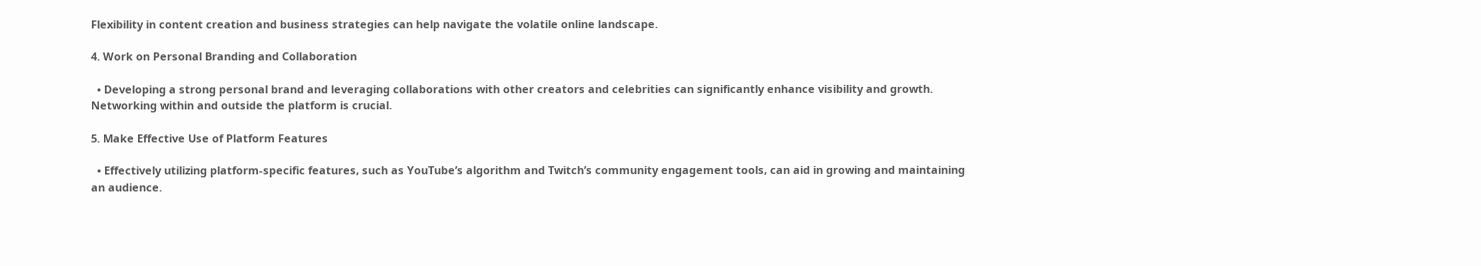Flexibility in content creation and business strategies can help navigate the volatile online landscape.

4. Work on Personal Branding and Collaboration

  • Developing a strong personal brand and leveraging collaborations with other creators and celebrities can significantly enhance visibility and growth. Networking within and outside the platform is crucial.

5. Make Effective Use of Platform Features

  • Effectively utilizing platform-specific features, such as YouTube’s algorithm and Twitch’s community engagement tools, can aid in growing and maintaining an audience.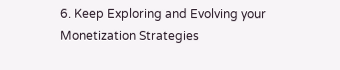6. Keep Exploring and Evolving your Monetization Strategies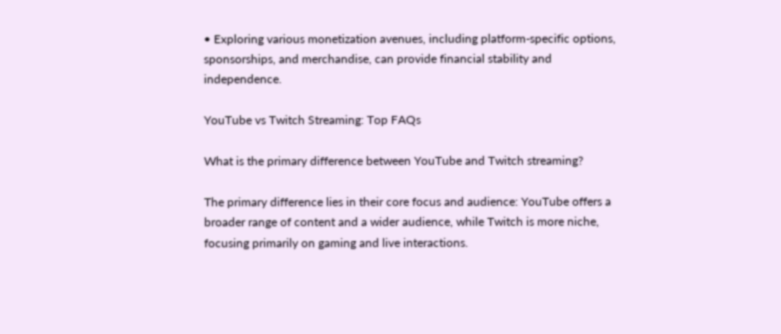• Exploring various monetization avenues, including platform-specific options, sponsorships, and merchandise, can provide financial stability and independence.

YouTube vs Twitch Streaming: Top FAQs

What is the primary difference between YouTube and Twitch streaming?

The primary difference lies in their core focus and audience: YouTube offers a broader range of content and a wider audience, while Twitch is more niche, focusing primarily on gaming and live interactions.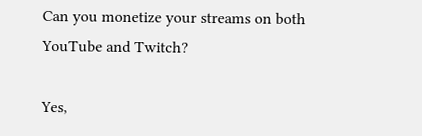Can you monetize your streams on both YouTube and Twitch?

Yes,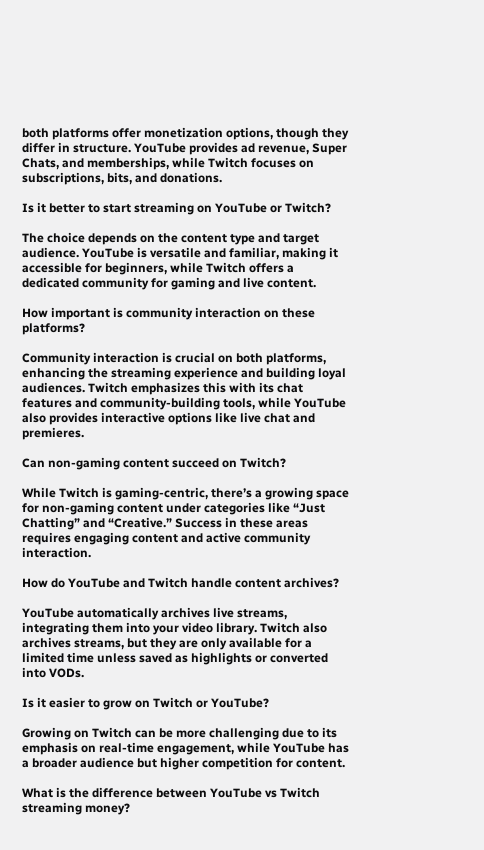both platforms offer monetization options, though they differ in structure. YouTube provides ad revenue, Super Chats, and memberships, while Twitch focuses on subscriptions, bits, and donations.

Is it better to start streaming on YouTube or Twitch?

The choice depends on the content type and target audience. YouTube is versatile and familiar, making it accessible for beginners, while Twitch offers a dedicated community for gaming and live content.

How important is community interaction on these platforms?

Community interaction is crucial on both platforms, enhancing the streaming experience and building loyal audiences. Twitch emphasizes this with its chat features and community-building tools, while YouTube also provides interactive options like live chat and premieres.

Can non-gaming content succeed on Twitch?

While Twitch is gaming-centric, there’s a growing space for non-gaming content under categories like “Just Chatting” and “Creative.” Success in these areas requires engaging content and active community interaction.

How do YouTube and Twitch handle content archives?

YouTube automatically archives live streams, integrating them into your video library. Twitch also archives streams, but they are only available for a limited time unless saved as highlights or converted into VODs.

Is it easier to grow on Twitch or YouTube?

Growing on Twitch can be more challenging due to its emphasis on real-time engagement, while YouTube has a broader audience but higher competition for content.

What is the difference between YouTube vs Twitch streaming money?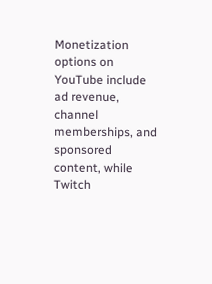Monetization options on YouTube include ad revenue, channel memberships, and sponsored content, while Twitch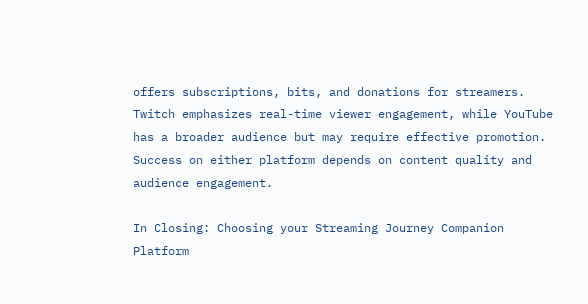offers subscriptions, bits, and donations for streamers. Twitch emphasizes real-time viewer engagement, while YouTube has a broader audience but may require effective promotion. Success on either platform depends on content quality and audience engagement.

In Closing: Choosing your Streaming Journey Companion Platform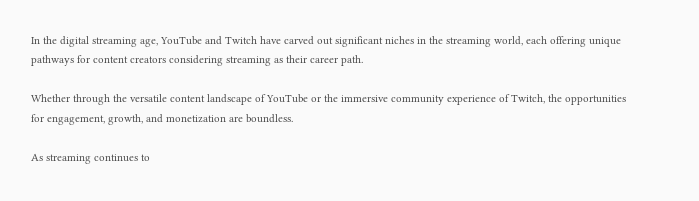In the digital streaming age, YouTube and Twitch have carved out significant niches in the streaming world, each offering unique pathways for content creators considering streaming as their career path.

Whether through the versatile content landscape of YouTube or the immersive community experience of Twitch, the opportunities for engagement, growth, and monetization are boundless.

As streaming continues to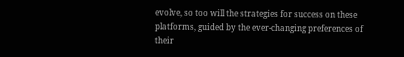evolve, so too will the strategies for success on these platforms, guided by the ever-changing preferences of their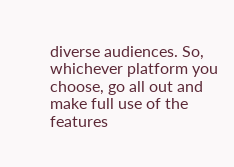diverse audiences. So, whichever platform you choose, go all out and make full use of the features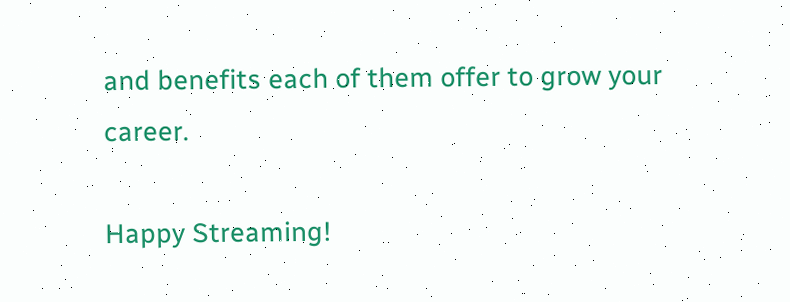and benefits each of them offer to grow your career.

Happy Streaming!